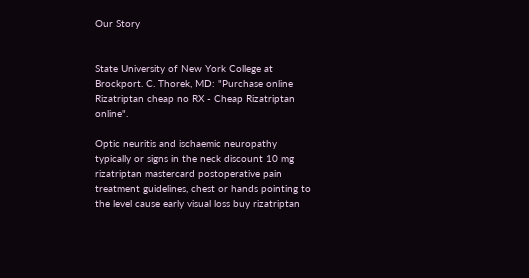Our Story


State University of New York College at Brockport. C. Thorek, MD: "Purchase online Rizatriptan cheap no RX - Cheap Rizatriptan online".

Optic neuritis and ischaemic neuropathy typically or signs in the neck discount 10 mg rizatriptan mastercard postoperative pain treatment guidelines, chest or hands pointing to the level cause early visual loss buy rizatriptan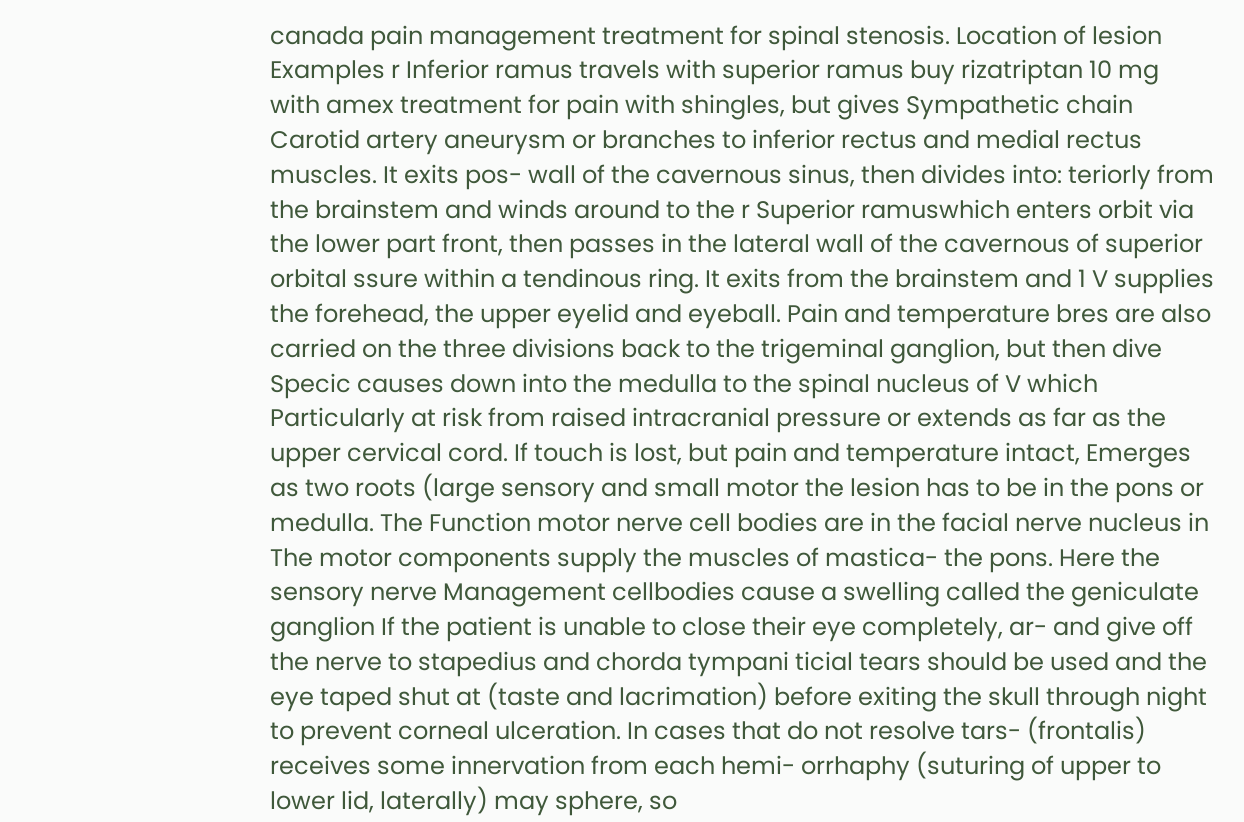canada pain management treatment for spinal stenosis. Location of lesion Examples r Inferior ramus travels with superior ramus buy rizatriptan 10 mg with amex treatment for pain with shingles, but gives Sympathetic chain Carotid artery aneurysm or branches to inferior rectus and medial rectus muscles. It exits pos- wall of the cavernous sinus, then divides into: teriorly from the brainstem and winds around to the r Superior ramuswhich enters orbit via the lower part front, then passes in the lateral wall of the cavernous of superior orbital ssure within a tendinous ring. It exits from the brainstem and 1 V supplies the forehead, the upper eyelid and eyeball. Pain and temperature bres are also carried on the three divisions back to the trigeminal ganglion, but then dive Specic causes down into the medulla to the spinal nucleus of V which Particularly at risk from raised intracranial pressure or extends as far as the upper cervical cord. If touch is lost, but pain and temperature intact, Emerges as two roots (large sensory and small motor the lesion has to be in the pons or medulla. The Function motor nerve cell bodies are in the facial nerve nucleus in The motor components supply the muscles of mastica- the pons. Here the sensory nerve Management cellbodies cause a swelling called the geniculate ganglion If the patient is unable to close their eye completely, ar- and give off the nerve to stapedius and chorda tympani ticial tears should be used and the eye taped shut at (taste and lacrimation) before exiting the skull through night to prevent corneal ulceration. In cases that do not resolve tars- (frontalis) receives some innervation from each hemi- orrhaphy (suturing of upper to lower lid, laterally) may sphere, so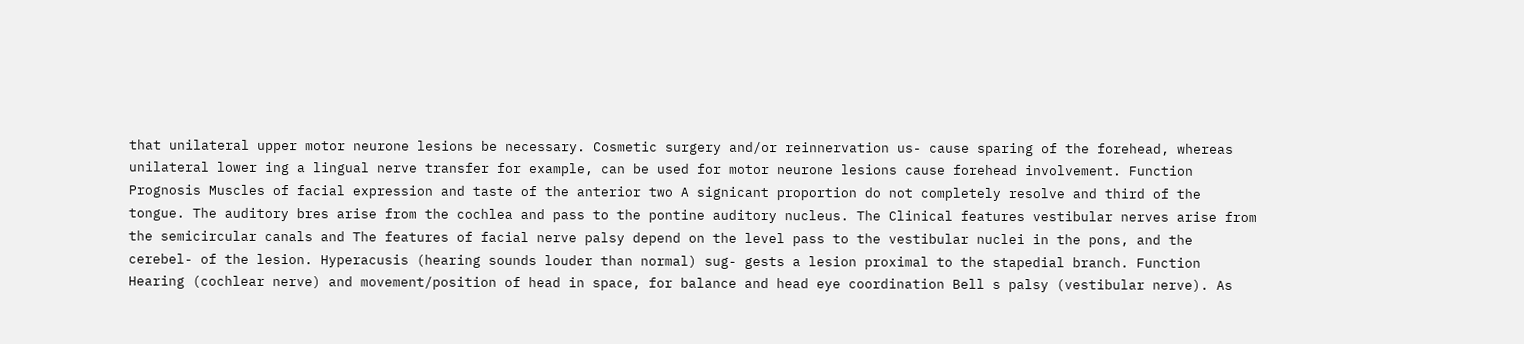that unilateral upper motor neurone lesions be necessary. Cosmetic surgery and/or reinnervation us- cause sparing of the forehead, whereas unilateral lower ing a lingual nerve transfer for example, can be used for motor neurone lesions cause forehead involvement. Function Prognosis Muscles of facial expression and taste of the anterior two A signicant proportion do not completely resolve and third of the tongue. The auditory bres arise from the cochlea and pass to the pontine auditory nucleus. The Clinical features vestibular nerves arise from the semicircular canals and The features of facial nerve palsy depend on the level pass to the vestibular nuclei in the pons, and the cerebel- of the lesion. Hyperacusis (hearing sounds louder than normal) sug- gests a lesion proximal to the stapedial branch. Function Hearing (cochlear nerve) and movement/position of head in space, for balance and head eye coordination Bell s palsy (vestibular nerve). As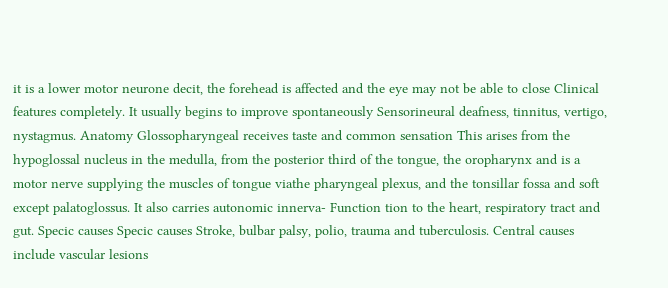it is a lower motor neurone decit, the forehead is affected and the eye may not be able to close Clinical features completely. It usually begins to improve spontaneously Sensorineural deafness, tinnitus, vertigo, nystagmus. Anatomy Glossopharyngeal receives taste and common sensation This arises from the hypoglossal nucleus in the medulla, from the posterior third of the tongue, the oropharynx and is a motor nerve supplying the muscles of tongue viathe pharyngeal plexus, and the tonsillar fossa and soft except palatoglossus. It also carries autonomic innerva- Function tion to the heart, respiratory tract and gut. Specic causes Specic causes Stroke, bulbar palsy, polio, trauma and tuberculosis. Central causes include vascular lesions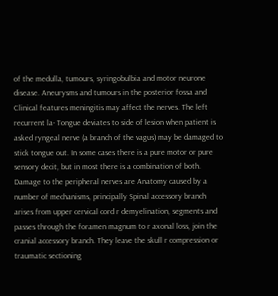of the medulla, tumours, syringobulbia and motor neurone disease. Aneurysms and tumours in the posterior fossa and Clinical features meningitis may affect the nerves. The left recurrent la- Tongue deviates to side of lesion when patient is asked ryngeal nerve (a branch of the vagus) may be damaged to stick tongue out. In some cases there is a pure motor or pure sensory decit, but in most there is a combination of both. Damage to the peripheral nerves are Anatomy caused by a number of mechanisms, principally Spinal accessory branch arises from upper cervical cord r demyelination, segments and passes through the foramen magnum to r axonal loss, join the cranial accessory branch. They leave the skull r compression or traumatic sectioning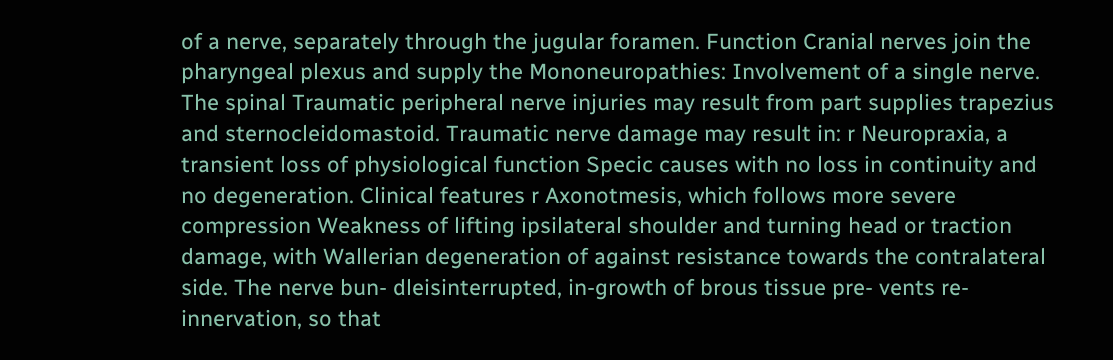of a nerve, separately through the jugular foramen. Function Cranial nerves join the pharyngeal plexus and supply the Mononeuropathies: Involvement of a single nerve. The spinal Traumatic peripheral nerve injuries may result from part supplies trapezius and sternocleidomastoid. Traumatic nerve damage may result in: r Neuropraxia, a transient loss of physiological function Specic causes with no loss in continuity and no degeneration. Clinical features r Axonotmesis, which follows more severe compression Weakness of lifting ipsilateral shoulder and turning head or traction damage, with Wallerian degeneration of against resistance towards the contralateral side. The nerve bun- dleisinterrupted, in-growth of brous tissue pre- vents re-innervation, so that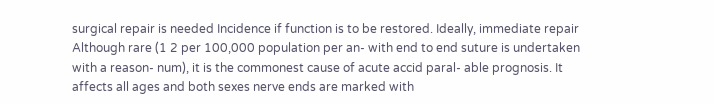surgical repair is needed Incidence if function is to be restored. Ideally, immediate repair Although rare (1 2 per 100,000 population per an- with end to end suture is undertaken with a reason- num), it is the commonest cause of acute accid paral- able prognosis. It affects all ages and both sexes nerve ends are marked with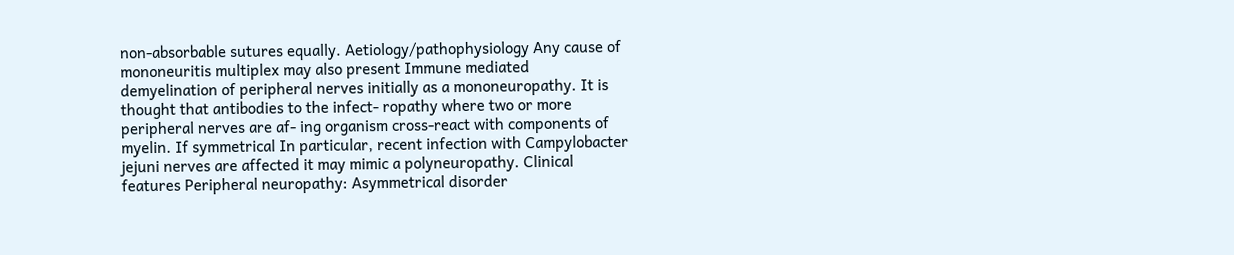non-absorbable sutures equally. Aetiology/pathophysiology Any cause of mononeuritis multiplex may also present Immune mediated demyelination of peripheral nerves initially as a mononeuropathy. It is thought that antibodies to the infect- ropathy where two or more peripheral nerves are af- ing organism cross-react with components of myelin. If symmetrical In particular, recent infection with Campylobacter jejuni nerves are affected it may mimic a polyneuropathy. Clinical features Peripheral neuropathy: Asymmetrical disorder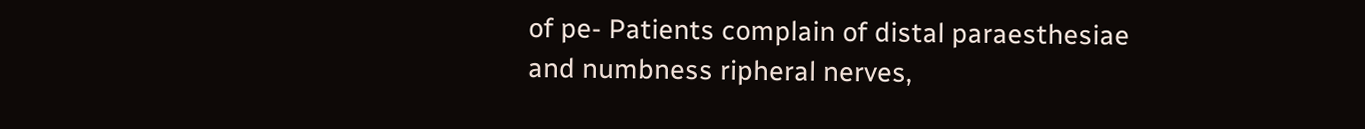of pe- Patients complain of distal paraesthesiae and numbness ripheral nerves,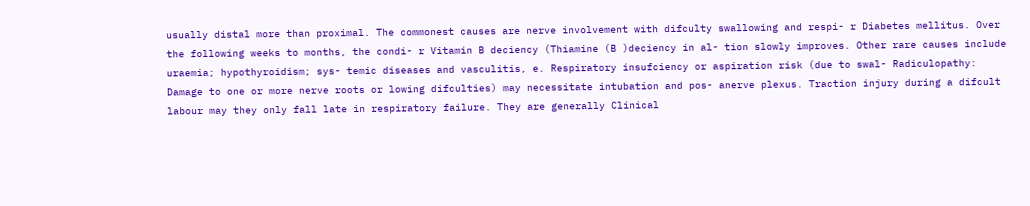usually distal more than proximal. The commonest causes are nerve involvement with difculty swallowing and respi- r Diabetes mellitus. Over the following weeks to months, the condi- r Vitamin B deciency (Thiamine (B )deciency in al- tion slowly improves. Other rare causes include uraemia; hypothyroidism; sys- temic diseases and vasculitis, e. Respiratory insufciency or aspiration risk (due to swal- Radiculopathy: Damage to one or more nerve roots or lowing difculties) may necessitate intubation and pos- anerve plexus. Traction injury during a difcult labour may they only fall late in respiratory failure. They are generally Clinical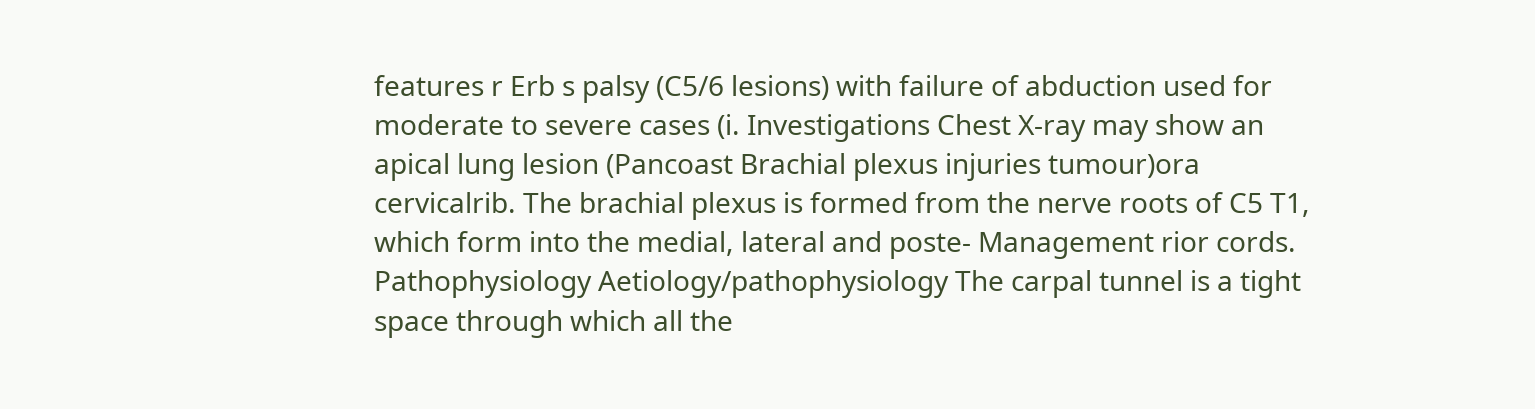features r Erb s palsy (C5/6 lesions) with failure of abduction used for moderate to severe cases (i. Investigations Chest X-ray may show an apical lung lesion (Pancoast Brachial plexus injuries tumour)ora cervicalrib. The brachial plexus is formed from the nerve roots of C5 T1, which form into the medial, lateral and poste- Management rior cords. Pathophysiology Aetiology/pathophysiology The carpal tunnel is a tight space through which all the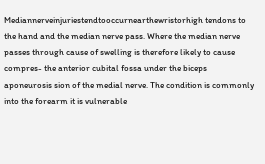Mediannerveinjuriestendtooccurnearthewristorhigh tendons to the hand and the median nerve pass. Where the median nerve passes through cause of swelling is therefore likely to cause compres- the anterior cubital fossa under the biceps aponeurosis sion of the medial nerve. The condition is commonly into the forearm it is vulnerable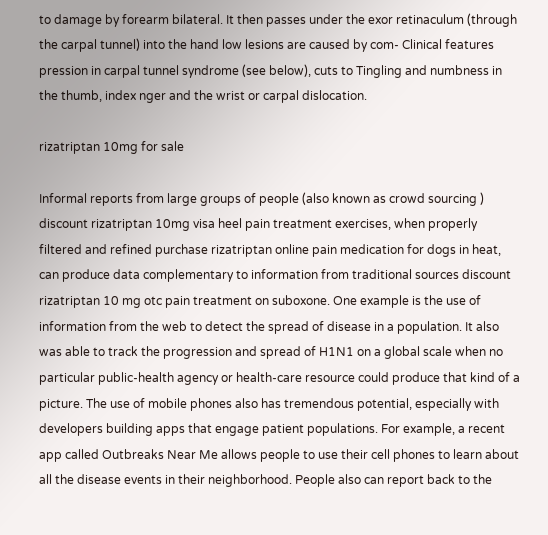to damage by forearm bilateral. It then passes under the exor retinaculum (through the carpal tunnel) into the hand low lesions are caused by com- Clinical features pression in carpal tunnel syndrome (see below), cuts to Tingling and numbness in the thumb, index nger and the wrist or carpal dislocation.

rizatriptan 10mg for sale

Informal reports from large groups of people (also known as crowd sourcing ) discount rizatriptan 10mg visa heel pain treatment exercises, when properly filtered and refined purchase rizatriptan online pain medication for dogs in heat, can produce data complementary to information from traditional sources discount rizatriptan 10 mg otc pain treatment on suboxone. One example is the use of information from the web to detect the spread of disease in a population. It also was able to track the progression and spread of H1N1 on a global scale when no particular public-health agency or health-care resource could produce that kind of a picture. The use of mobile phones also has tremendous potential, especially with developers building apps that engage patient populations. For example, a recent app called Outbreaks Near Me allows people to use their cell phones to learn about all the disease events in their neighborhood. People also can report back to the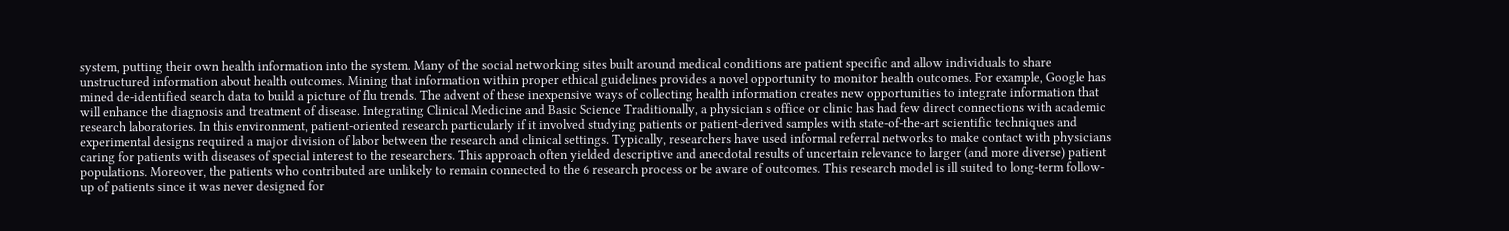system, putting their own health information into the system. Many of the social networking sites built around medical conditions are patient specific and allow individuals to share unstructured information about health outcomes. Mining that information within proper ethical guidelines provides a novel opportunity to monitor health outcomes. For example, Google has mined de-identified search data to build a picture of flu trends. The advent of these inexpensive ways of collecting health information creates new opportunities to integrate information that will enhance the diagnosis and treatment of disease. Integrating Clinical Medicine and Basic Science Traditionally, a physician s office or clinic has had few direct connections with academic research laboratories. In this environment, patient-oriented research particularly if it involved studying patients or patient-derived samples with state-of-the-art scientific techniques and experimental designs required a major division of labor between the research and clinical settings. Typically, researchers have used informal referral networks to make contact with physicians caring for patients with diseases of special interest to the researchers. This approach often yielded descriptive and anecdotal results of uncertain relevance to larger (and more diverse) patient populations. Moreover, the patients who contributed are unlikely to remain connected to the 6 research process or be aware of outcomes. This research model is ill suited to long-term follow- up of patients since it was never designed for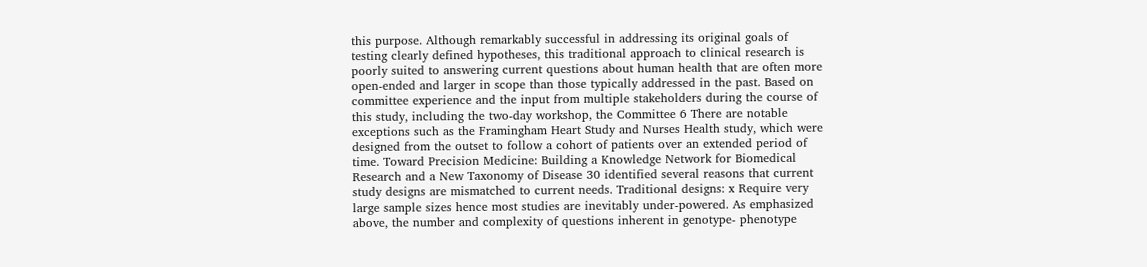this purpose. Although remarkably successful in addressing its original goals of testing clearly defined hypotheses, this traditional approach to clinical research is poorly suited to answering current questions about human health that are often more open-ended and larger in scope than those typically addressed in the past. Based on committee experience and the input from multiple stakeholders during the course of this study, including the two-day workshop, the Committee 6 There are notable exceptions such as the Framingham Heart Study and Nurses Health study, which were designed from the outset to follow a cohort of patients over an extended period of time. Toward Precision Medicine: Building a Knowledge Network for Biomedical Research and a New Taxonomy of Disease 30 identified several reasons that current study designs are mismatched to current needs. Traditional designs: x Require very large sample sizes hence most studies are inevitably under-powered. As emphasized above, the number and complexity of questions inherent in genotype- phenotype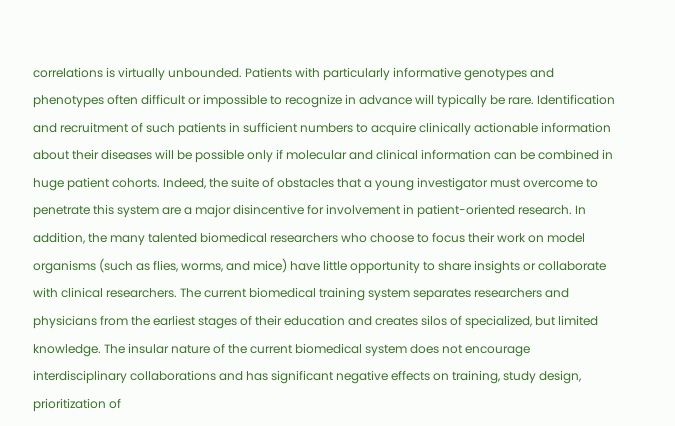correlations is virtually unbounded. Patients with particularly informative genotypes and phenotypes often difficult or impossible to recognize in advance will typically be rare. Identification and recruitment of such patients in sufficient numbers to acquire clinically actionable information about their diseases will be possible only if molecular and clinical information can be combined in huge patient cohorts. Indeed, the suite of obstacles that a young investigator must overcome to penetrate this system are a major disincentive for involvement in patient-oriented research. In addition, the many talented biomedical researchers who choose to focus their work on model organisms (such as flies, worms, and mice) have little opportunity to share insights or collaborate with clinical researchers. The current biomedical training system separates researchers and physicians from the earliest stages of their education and creates silos of specialized, but limited knowledge. The insular nature of the current biomedical system does not encourage interdisciplinary collaborations and has significant negative effects on training, study design, prioritization of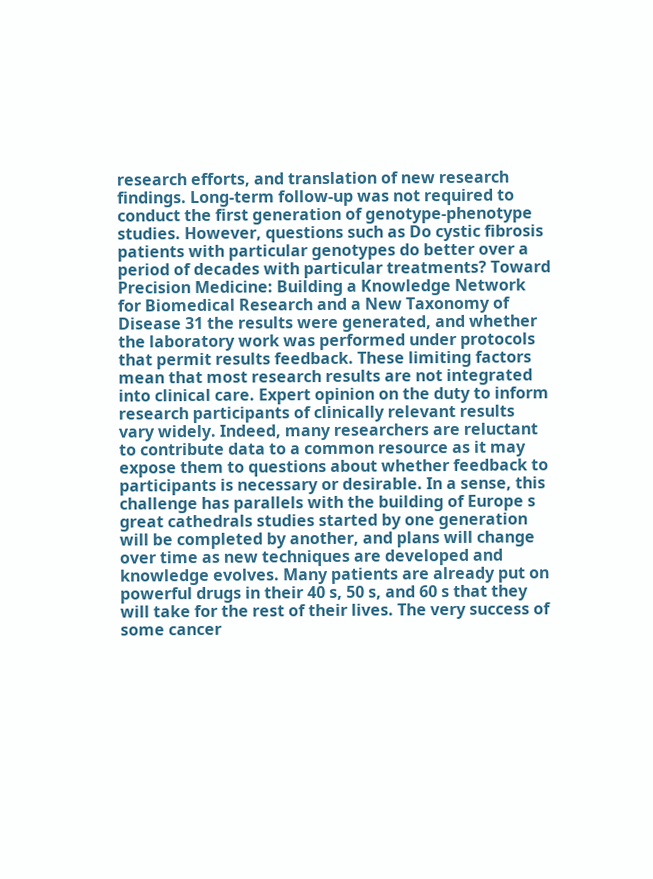research efforts, and translation of new research findings. Long-term follow-up was not required to conduct the first generation of genotype-phenotype studies. However, questions such as Do cystic fibrosis patients with particular genotypes do better over a period of decades with particular treatments? Toward Precision Medicine: Building a Knowledge Network for Biomedical Research and a New Taxonomy of Disease 31 the results were generated, and whether the laboratory work was performed under protocols that permit results feedback. These limiting factors mean that most research results are not integrated into clinical care. Expert opinion on the duty to inform research participants of clinically relevant results vary widely. Indeed, many researchers are reluctant to contribute data to a common resource as it may expose them to questions about whether feedback to participants is necessary or desirable. In a sense, this challenge has parallels with the building of Europe s great cathedrals studies started by one generation will be completed by another, and plans will change over time as new techniques are developed and knowledge evolves. Many patients are already put on powerful drugs in their 40 s, 50 s, and 60 s that they will take for the rest of their lives. The very success of some cancer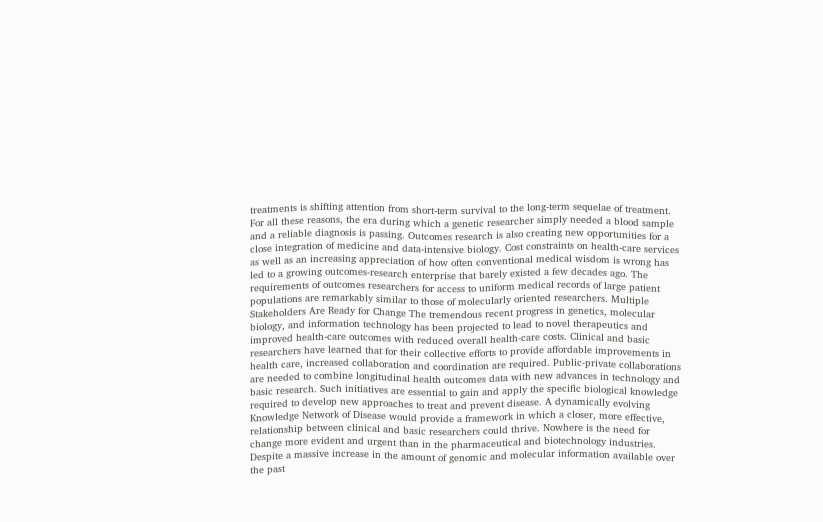treatments is shifting attention from short-term survival to the long-term sequelae of treatment. For all these reasons, the era during which a genetic researcher simply needed a blood sample and a reliable diagnosis is passing. Outcomes research is also creating new opportunities for a close integration of medicine and data-intensive biology. Cost constraints on health-care services as well as an increasing appreciation of how often conventional medical wisdom is wrong has led to a growing outcomes-research enterprise that barely existed a few decades ago. The requirements of outcomes researchers for access to uniform medical records of large patient populations are remarkably similar to those of molecularly oriented researchers. Multiple Stakeholders Are Ready for Change The tremendous recent progress in genetics, molecular biology, and information technology has been projected to lead to novel therapeutics and improved health-care outcomes with reduced overall health-care costs. Clinical and basic researchers have learned that for their collective efforts to provide affordable improvements in health care, increased collaboration and coordination are required. Public-private collaborations are needed to combine longitudinal health outcomes data with new advances in technology and basic research. Such initiatives are essential to gain and apply the specific biological knowledge required to develop new approaches to treat and prevent disease. A dynamically evolving Knowledge Network of Disease would provide a framework in which a closer, more effective, relationship between clinical and basic researchers could thrive. Nowhere is the need for change more evident and urgent than in the pharmaceutical and biotechnology industries. Despite a massive increase in the amount of genomic and molecular information available over the past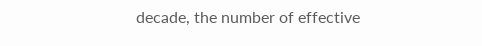decade, the number of effective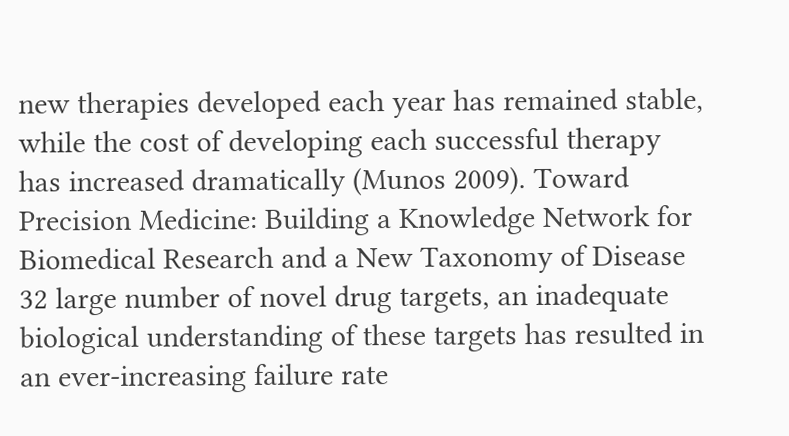new therapies developed each year has remained stable, while the cost of developing each successful therapy has increased dramatically (Munos 2009). Toward Precision Medicine: Building a Knowledge Network for Biomedical Research and a New Taxonomy of Disease 32 large number of novel drug targets, an inadequate biological understanding of these targets has resulted in an ever-increasing failure rate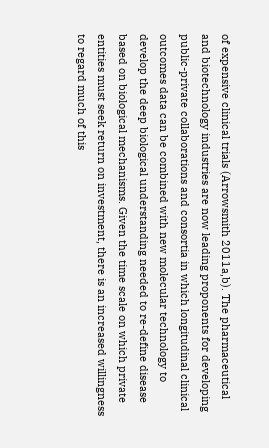of expensive clinical trials (Arrowsmith 2011a,b). The pharmaceutical and biotechnology industries are now leading proponents for developing public-private collaborations and consortia in which longitudinal clinical outcomes data can be combined with new molecular technology to develop the deep biological understanding needed to re-define disease based on biological mechanisms. Given the time scale on which private entities must seek return on investment, there is an increased willingness to regard much of this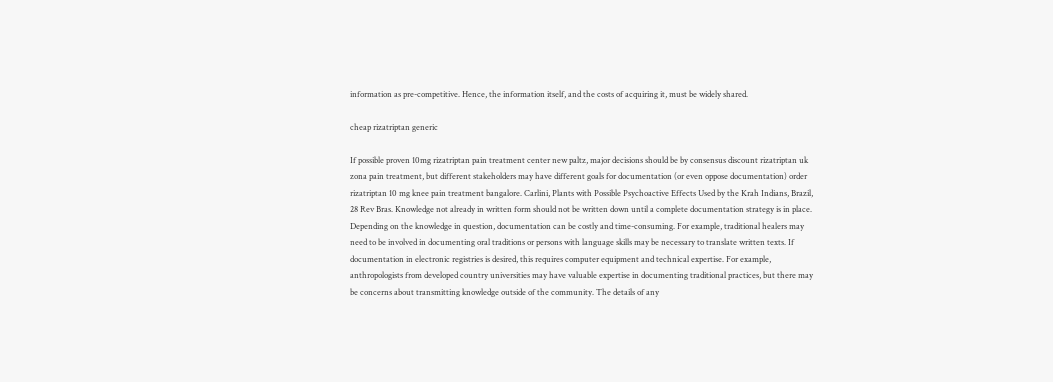information as pre-competitive. Hence, the information itself, and the costs of acquiring it, must be widely shared.

cheap rizatriptan generic

If possible proven 10mg rizatriptan pain treatment center new paltz, major decisions should be by consensus discount rizatriptan uk zona pain treatment, but different stakeholders may have different goals for documentation (or even oppose documentation) order rizatriptan 10 mg knee pain treatment bangalore. Carlini, Plants with Possible Psychoactive Effects Used by the Krah Indians, Brazil, 28 Rev Bras. Knowledge not already in written form should not be written down until a complete documentation strategy is in place. Depending on the knowledge in question, documentation can be costly and time-consuming. For example, traditional healers may need to be involved in documenting oral traditions or persons with language skills may be necessary to translate written texts. If documentation in electronic registries is desired, this requires computer equipment and technical expertise. For example, anthropologists from developed country universities may have valuable expertise in documenting traditional practices, but there may be concerns about transmitting knowledge outside of the community. The details of any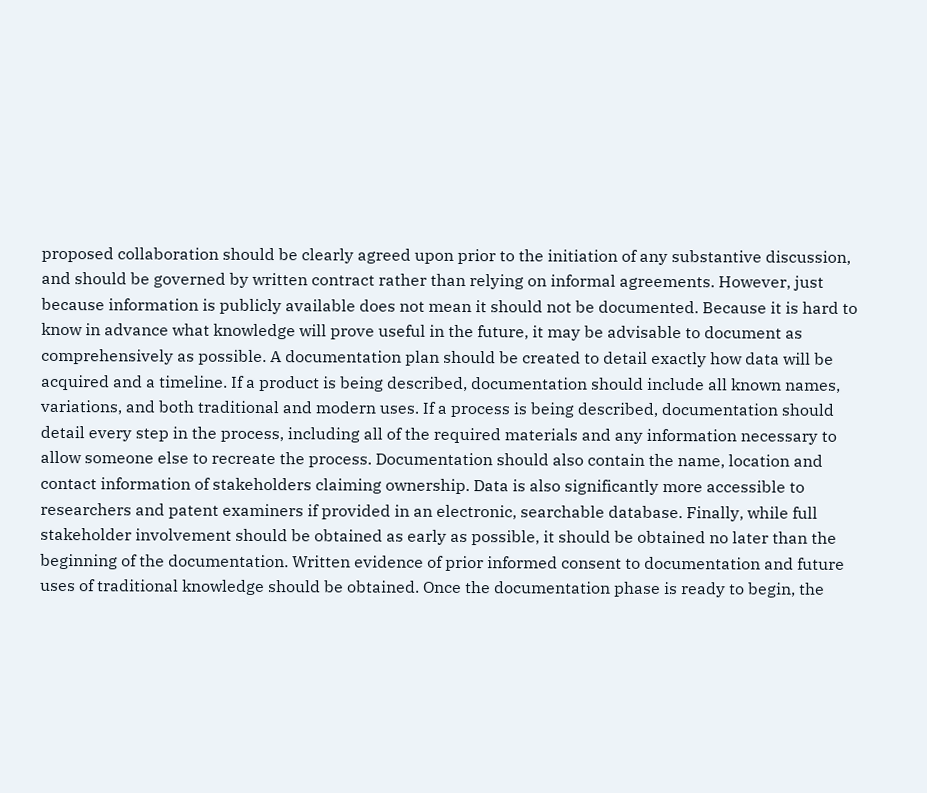proposed collaboration should be clearly agreed upon prior to the initiation of any substantive discussion, and should be governed by written contract rather than relying on informal agreements. However, just because information is publicly available does not mean it should not be documented. Because it is hard to know in advance what knowledge will prove useful in the future, it may be advisable to document as comprehensively as possible. A documentation plan should be created to detail exactly how data will be acquired and a timeline. If a product is being described, documentation should include all known names, variations, and both traditional and modern uses. If a process is being described, documentation should detail every step in the process, including all of the required materials and any information necessary to allow someone else to recreate the process. Documentation should also contain the name, location and contact information of stakeholders claiming ownership. Data is also significantly more accessible to researchers and patent examiners if provided in an electronic, searchable database. Finally, while full stakeholder involvement should be obtained as early as possible, it should be obtained no later than the beginning of the documentation. Written evidence of prior informed consent to documentation and future uses of traditional knowledge should be obtained. Once the documentation phase is ready to begin, the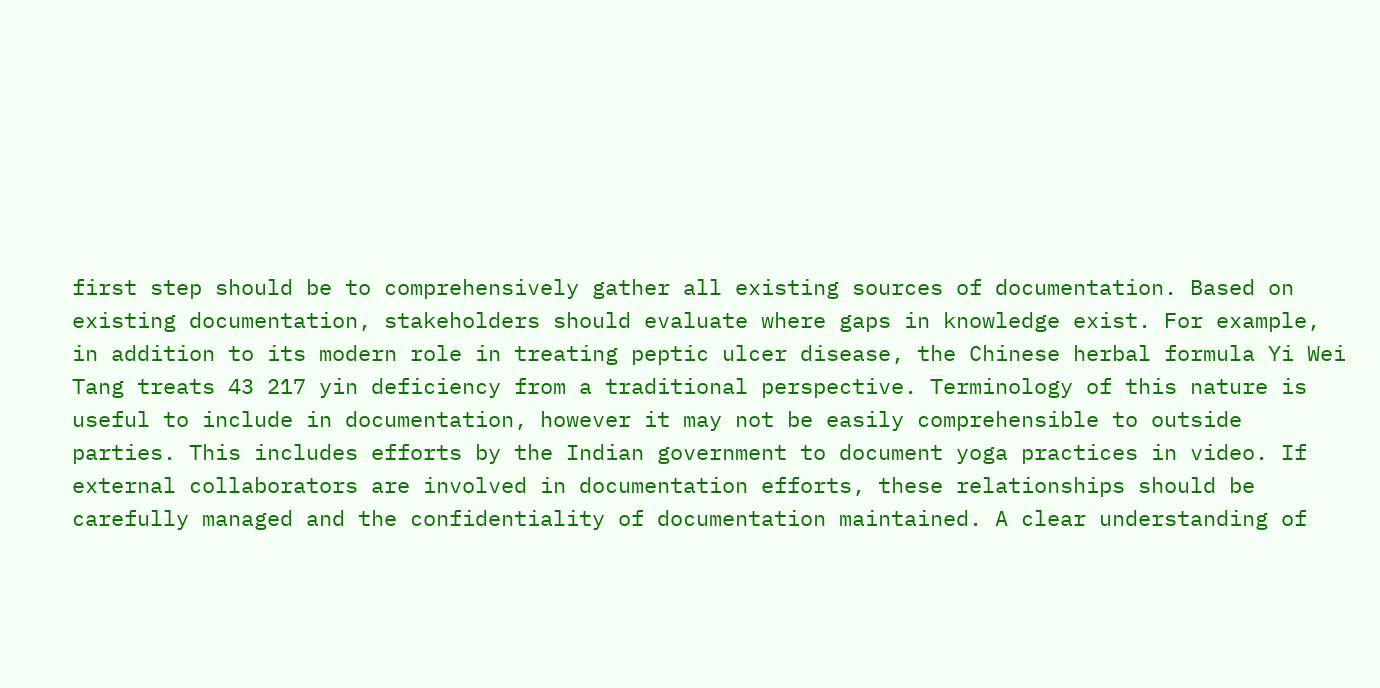first step should be to comprehensively gather all existing sources of documentation. Based on existing documentation, stakeholders should evaluate where gaps in knowledge exist. For example, in addition to its modern role in treating peptic ulcer disease, the Chinese herbal formula Yi Wei Tang treats 43 217 yin deficiency from a traditional perspective. Terminology of this nature is useful to include in documentation, however it may not be easily comprehensible to outside parties. This includes efforts by the Indian government to document yoga practices in video. If external collaborators are involved in documentation efforts, these relationships should be carefully managed and the confidentiality of documentation maintained. A clear understanding of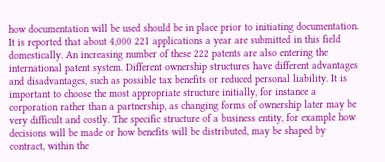how documentation will be used should be in place prior to initiating documentation. It is reported that about 4,000 221 applications a year are submitted in this field domestically. An increasing number of these 222 patents are also entering the international patent system. Different ownership structures have different advantages and disadvantages, such as possible tax benefits or reduced personal liability. It is important to choose the most appropriate structure initially, for instance a corporation rather than a partnership, as changing forms of ownership later may be very difficult and costly. The specific structure of a business entity, for example how decisions will be made or how benefits will be distributed, may be shaped by contract, within the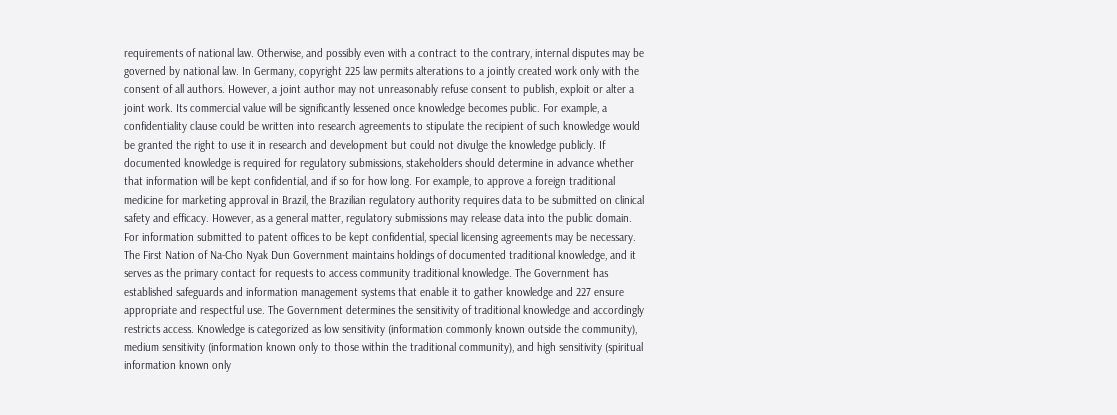requirements of national law. Otherwise, and possibly even with a contract to the contrary, internal disputes may be governed by national law. In Germany, copyright 225 law permits alterations to a jointly created work only with the consent of all authors. However, a joint author may not unreasonably refuse consent to publish, exploit or alter a joint work. Its commercial value will be significantly lessened once knowledge becomes public. For example, a confidentiality clause could be written into research agreements to stipulate the recipient of such knowledge would be granted the right to use it in research and development but could not divulge the knowledge publicly. If documented knowledge is required for regulatory submissions, stakeholders should determine in advance whether that information will be kept confidential, and if so for how long. For example, to approve a foreign traditional medicine for marketing approval in Brazil, the Brazilian regulatory authority requires data to be submitted on clinical safety and efficacy. However, as a general matter, regulatory submissions may release data into the public domain. For information submitted to patent offices to be kept confidential, special licensing agreements may be necessary. The First Nation of Na-Cho Nyak Dun Government maintains holdings of documented traditional knowledge, and it serves as the primary contact for requests to access community traditional knowledge. The Government has established safeguards and information management systems that enable it to gather knowledge and 227 ensure appropriate and respectful use. The Government determines the sensitivity of traditional knowledge and accordingly restricts access. Knowledge is categorized as low sensitivity (information commonly known outside the community), medium sensitivity (information known only to those within the traditional community), and high sensitivity (spiritual information known only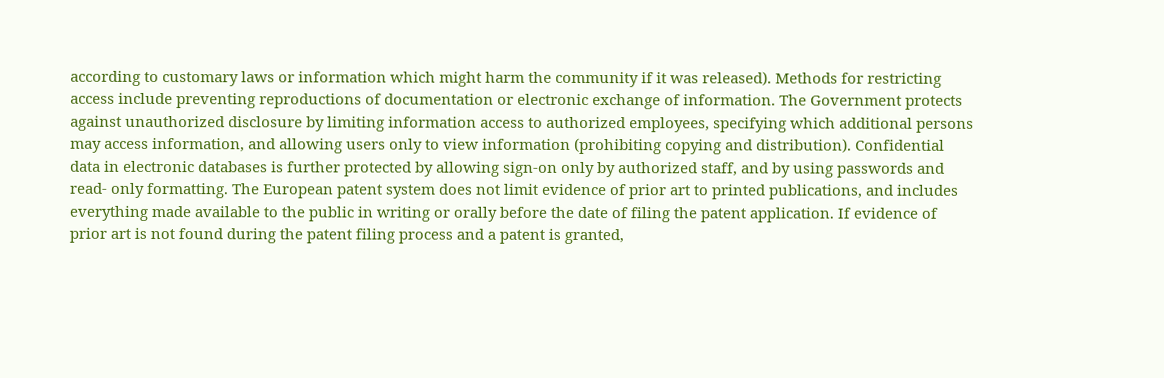according to customary laws or information which might harm the community if it was released). Methods for restricting access include preventing reproductions of documentation or electronic exchange of information. The Government protects against unauthorized disclosure by limiting information access to authorized employees, specifying which additional persons may access information, and allowing users only to view information (prohibiting copying and distribution). Confidential data in electronic databases is further protected by allowing sign-on only by authorized staff, and by using passwords and read- only formatting. The European patent system does not limit evidence of prior art to printed publications, and includes everything made available to the public in writing or orally before the date of filing the patent application. If evidence of prior art is not found during the patent filing process and a patent is granted,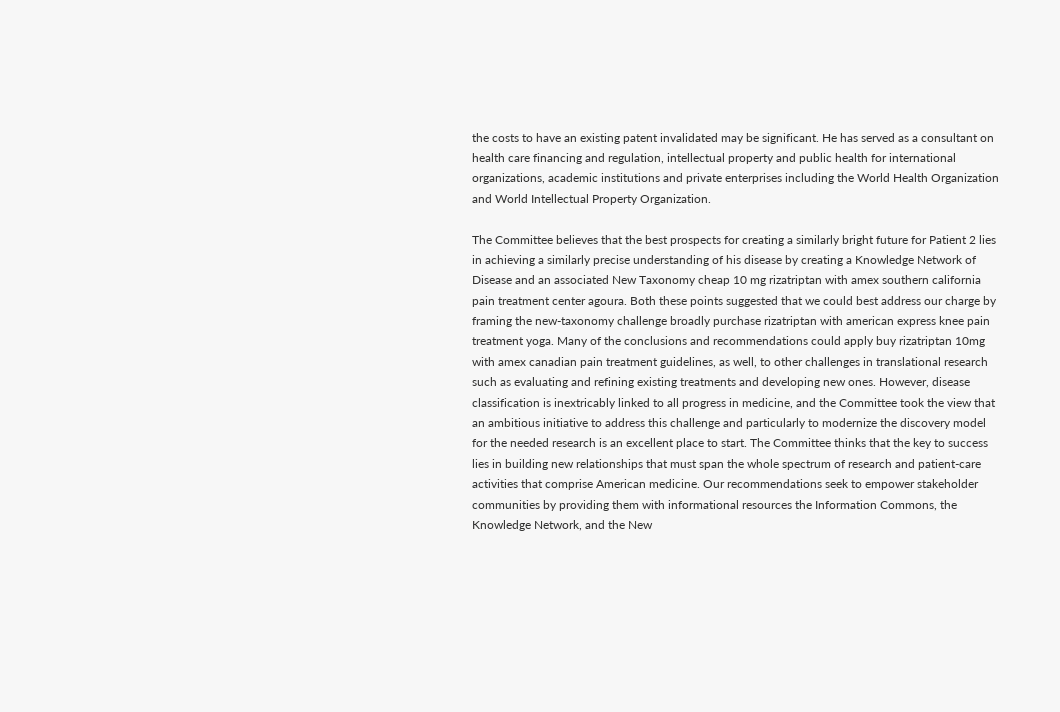the costs to have an existing patent invalidated may be significant. He has served as a consultant on health care financing and regulation, intellectual property and public health for international organizations, academic institutions and private enterprises including the World Health Organization and World Intellectual Property Organization.

The Committee believes that the best prospects for creating a similarly bright future for Patient 2 lies in achieving a similarly precise understanding of his disease by creating a Knowledge Network of Disease and an associated New Taxonomy cheap 10 mg rizatriptan with amex southern california pain treatment center agoura. Both these points suggested that we could best address our charge by framing the new-taxonomy challenge broadly purchase rizatriptan with american express knee pain treatment yoga. Many of the conclusions and recommendations could apply buy rizatriptan 10mg with amex canadian pain treatment guidelines, as well, to other challenges in translational research such as evaluating and refining existing treatments and developing new ones. However, disease classification is inextricably linked to all progress in medicine, and the Committee took the view that an ambitious initiative to address this challenge and particularly to modernize the discovery model for the needed research is an excellent place to start. The Committee thinks that the key to success lies in building new relationships that must span the whole spectrum of research and patient-care activities that comprise American medicine. Our recommendations seek to empower stakeholder communities by providing them with informational resources the Information Commons, the Knowledge Network, and the New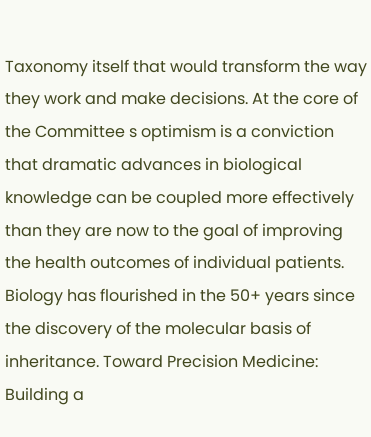Taxonomy itself that would transform the way they work and make decisions. At the core of the Committee s optimism is a conviction that dramatic advances in biological knowledge can be coupled more effectively than they are now to the goal of improving the health outcomes of individual patients. Biology has flourished in the 50+ years since the discovery of the molecular basis of inheritance. Toward Precision Medicine: Building a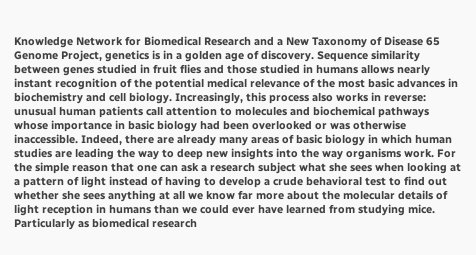Knowledge Network for Biomedical Research and a New Taxonomy of Disease 65 Genome Project, genetics is in a golden age of discovery. Sequence similarity between genes studied in fruit flies and those studied in humans allows nearly instant recognition of the potential medical relevance of the most basic advances in biochemistry and cell biology. Increasingly, this process also works in reverse: unusual human patients call attention to molecules and biochemical pathways whose importance in basic biology had been overlooked or was otherwise inaccessible. Indeed, there are already many areas of basic biology in which human studies are leading the way to deep new insights into the way organisms work. For the simple reason that one can ask a research subject what she sees when looking at a pattern of light instead of having to develop a crude behavioral test to find out whether she sees anything at all we know far more about the molecular details of light reception in humans than we could ever have learned from studying mice. Particularly as biomedical research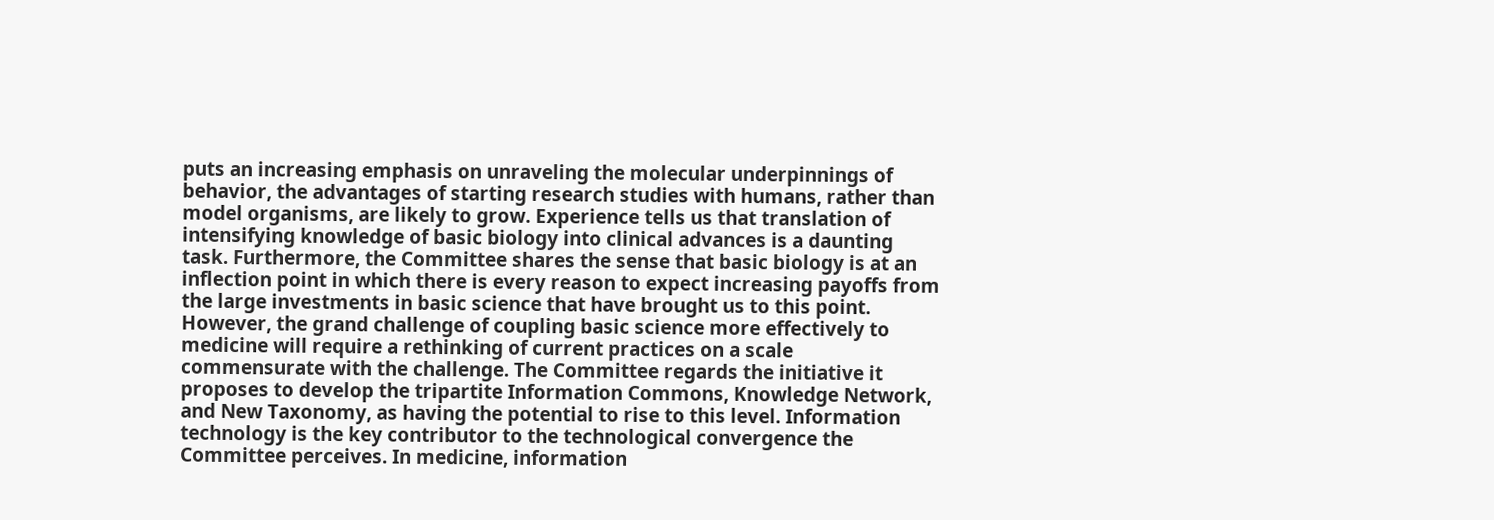puts an increasing emphasis on unraveling the molecular underpinnings of behavior, the advantages of starting research studies with humans, rather than model organisms, are likely to grow. Experience tells us that translation of intensifying knowledge of basic biology into clinical advances is a daunting task. Furthermore, the Committee shares the sense that basic biology is at an inflection point in which there is every reason to expect increasing payoffs from the large investments in basic science that have brought us to this point. However, the grand challenge of coupling basic science more effectively to medicine will require a rethinking of current practices on a scale commensurate with the challenge. The Committee regards the initiative it proposes to develop the tripartite Information Commons, Knowledge Network, and New Taxonomy, as having the potential to rise to this level. Information technology is the key contributor to the technological convergence the Committee perceives. In medicine, information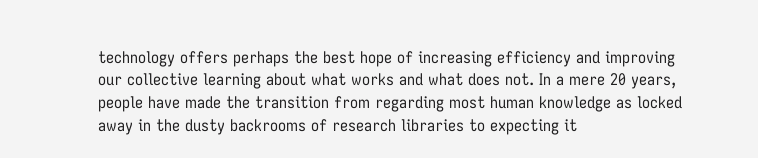technology offers perhaps the best hope of increasing efficiency and improving our collective learning about what works and what does not. In a mere 20 years, people have made the transition from regarding most human knowledge as locked away in the dusty backrooms of research libraries to expecting it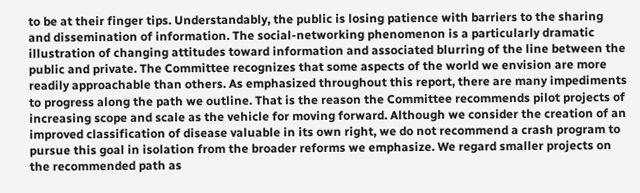to be at their finger tips. Understandably, the public is losing patience with barriers to the sharing and dissemination of information. The social-networking phenomenon is a particularly dramatic illustration of changing attitudes toward information and associated blurring of the line between the public and private. The Committee recognizes that some aspects of the world we envision are more readily approachable than others. As emphasized throughout this report, there are many impediments to progress along the path we outline. That is the reason the Committee recommends pilot projects of increasing scope and scale as the vehicle for moving forward. Although we consider the creation of an improved classification of disease valuable in its own right, we do not recommend a crash program to pursue this goal in isolation from the broader reforms we emphasize. We regard smaller projects on the recommended path as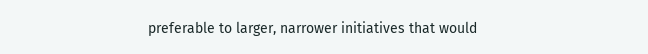preferable to larger, narrower initiatives that would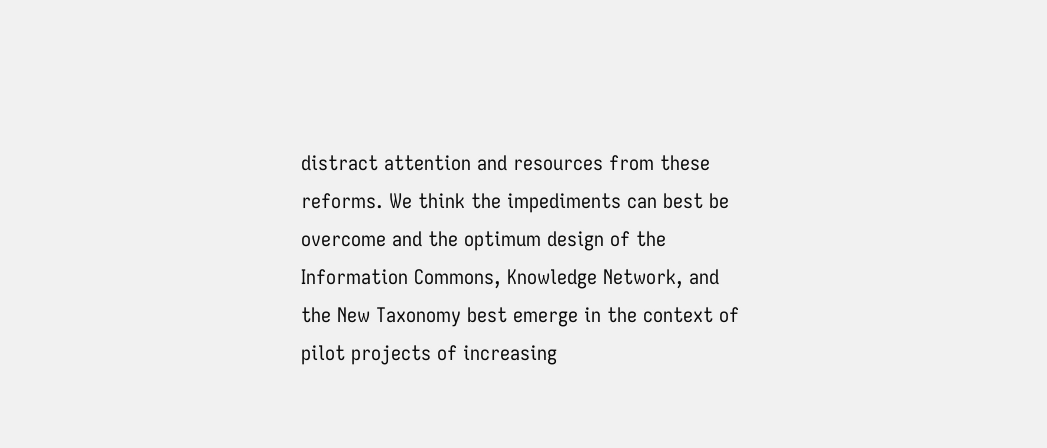distract attention and resources from these reforms. We think the impediments can best be overcome and the optimum design of the Information Commons, Knowledge Network, and the New Taxonomy best emerge in the context of pilot projects of increasing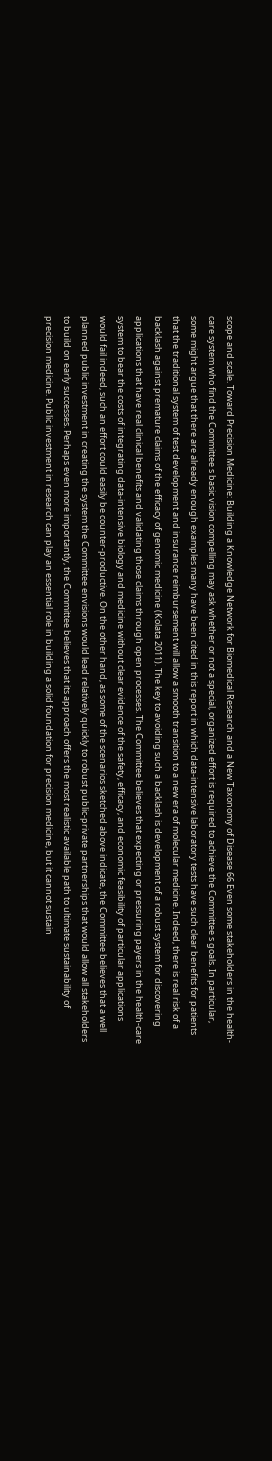scope and scale. Toward Precision Medicine: Building a Knowledge Network for Biomedical Research and a New Taxonomy of Disease 66 Even some stakeholders in the health-care system who find the Committee s basic vision compelling may ask whether or not a special, organized effort is required to achieve the Committee s goals. In particular, some might argue that there are already enough examples many have been cited in this report in which data-intensive laboratory tests have such clear benefits for patients that the traditional system of test development and insurance reimbursement will allow a smooth transition to a new era of molecular medicine. Indeed, there is real risk of a backlash against premature claims of the efficacy of genomic medicine (Kolata 2011). The key to avoiding such a backlash is development of a robust system for discovering applications that have real clinical benefits and validating those claims through open processes. The Committee believes that expecting or pressuring payers in the health-care system to bear the costs of integrating data-intensive biology and medicine without clear evidence of the safety, efficacy, and economic feasibility of particular applications would fail indeed, such an effort could easily be counter-productive. On the other hand, as some of the scenarios sketched above indicate, the Committee believes that a well planned public investment in creating the system the Committee envisions would lead relatively quickly to robust public-private partnerships that would allow all stakeholders to build on early successes. Perhaps even more importantly, the Committee believes that its approach offers the most realistic available path to ultimate sustainability of precision medicine. Public investment in research can play an essential role in building a solid foundation for precision medicine, but it cannot sustain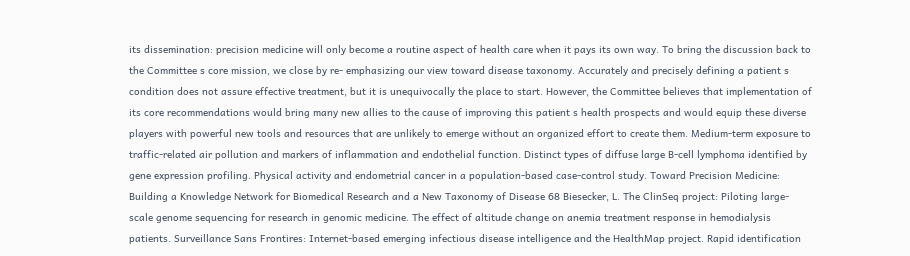its dissemination: precision medicine will only become a routine aspect of health care when it pays its own way. To bring the discussion back to the Committee s core mission, we close by re- emphasizing our view toward disease taxonomy. Accurately and precisely defining a patient s condition does not assure effective treatment, but it is unequivocally the place to start. However, the Committee believes that implementation of its core recommendations would bring many new allies to the cause of improving this patient s health prospects and would equip these diverse players with powerful new tools and resources that are unlikely to emerge without an organized effort to create them. Medium-term exposure to traffic-related air pollution and markers of inflammation and endothelial function. Distinct types of diffuse large B-cell lymphoma identified by gene expression profiling. Physical activity and endometrial cancer in a population-based case-control study. Toward Precision Medicine: Building a Knowledge Network for Biomedical Research and a New Taxonomy of Disease 68 Biesecker, L. The ClinSeq project: Piloting large- scale genome sequencing for research in genomic medicine. The effect of altitude change on anemia treatment response in hemodialysis patients. Surveillance Sans Frontires: Internet-based emerging infectious disease intelligence and the HealthMap project. Rapid identification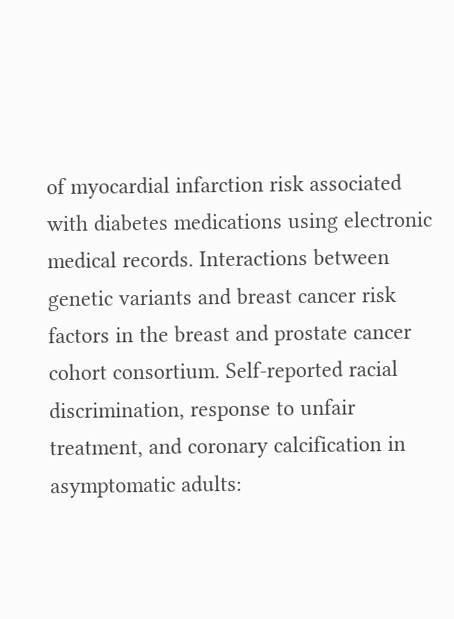of myocardial infarction risk associated with diabetes medications using electronic medical records. Interactions between genetic variants and breast cancer risk factors in the breast and prostate cancer cohort consortium. Self-reported racial discrimination, response to unfair treatment, and coronary calcification in asymptomatic adults: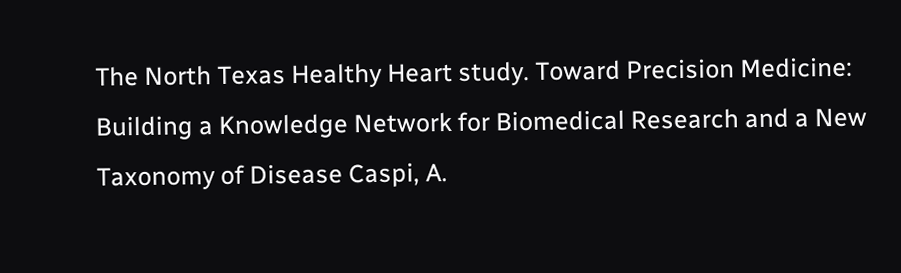The North Texas Healthy Heart study. Toward Precision Medicine: Building a Knowledge Network for Biomedical Research and a New Taxonomy of Disease Caspi, A.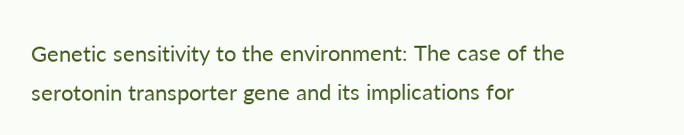Genetic sensitivity to the environment: The case of the serotonin transporter gene and its implications for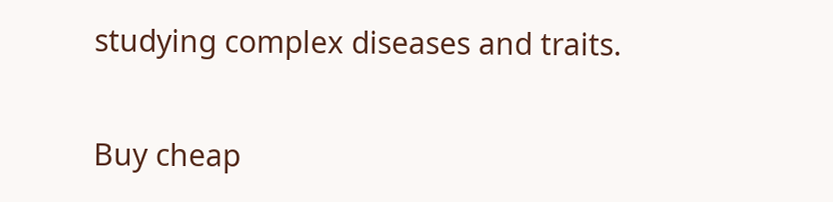studying complex diseases and traits.

Buy cheap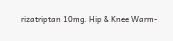rizatriptan 10mg. Hip & Knee Warm-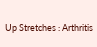Up Stretches : Arthritis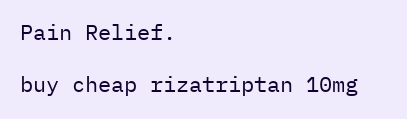Pain Relief.

buy cheap rizatriptan 10mg